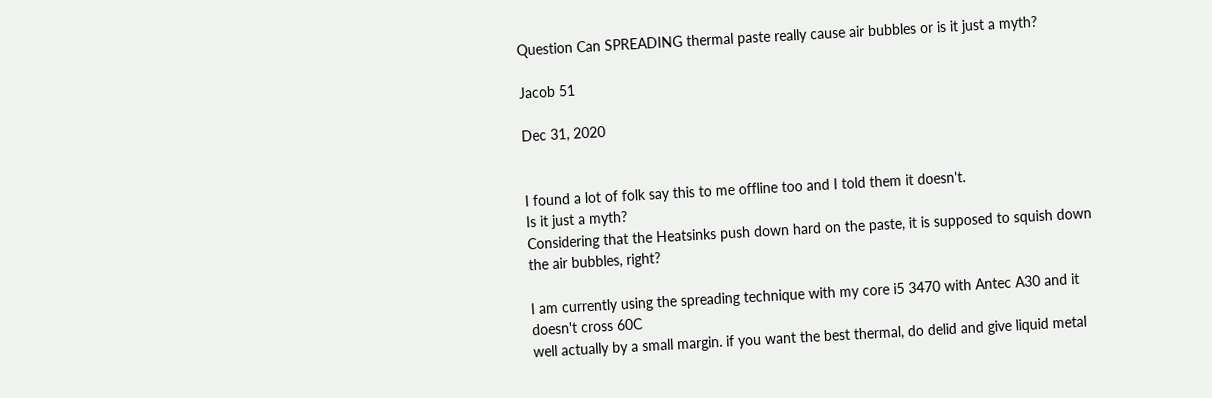Question Can SPREADING thermal paste really cause air bubbles or is it just a myth?

Jacob 51

Dec 31, 2020


I found a lot of folk say this to me offline too and I told them it doesn't.
Is it just a myth?
Considering that the Heatsinks push down hard on the paste, it is supposed to squish down the air bubbles, right?

I am currently using the spreading technique with my core i5 3470 with Antec A30 and it doesn't cross 60C
well actually by a small margin. if you want the best thermal, do delid and give liquid metal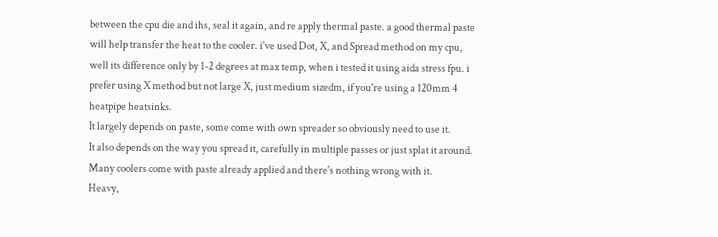between the cpu die and ihs, seal it again, and re apply thermal paste. a good thermal paste will help transfer the heat to the cooler. i've used Dot, X, and Spread method on my cpu, well its difference only by 1-2 degrees at max temp, when i tested it using aida stress fpu. i prefer using X method but not large X, just medium sizedm, if you're using a 120mm 4 heatpipe heatsinks.
It largely depends on paste, some come with own spreader so obviously need to use it.
It also depends on the way you spread it, carefully in multiple passes or just splat it around.
Many coolers come with paste already applied and there's nothing wrong with it.
Heavy,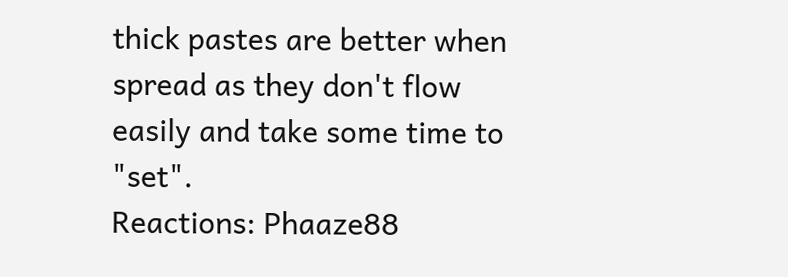thick pastes are better when spread as they don't flow easily and take some time to "set".
Reactions: Phaaze88